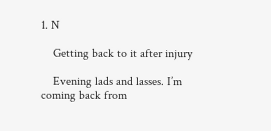1. N

    Getting back to it after injury

    Evening lads and lasses. I’m coming back from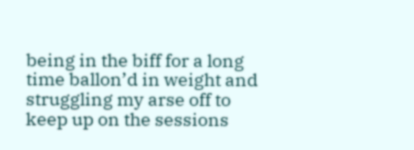being in the biff for a long time ballon’d in weight and struggling my arse off to keep up on the sessions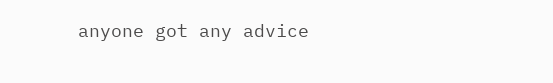anyone got any advice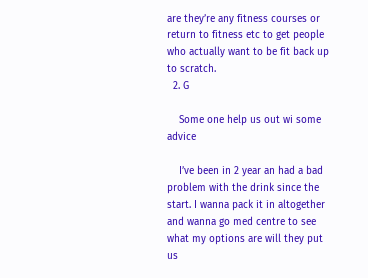are they’re any fitness courses or return to fitness etc to get people who actually want to be fit back up to scratch.
  2. G

    Some one help us out wi some advice

    I’ve been in 2 year an had a bad problem with the drink since the start. I wanna pack it in altogether and wanna go med centre to see what my options are will they put us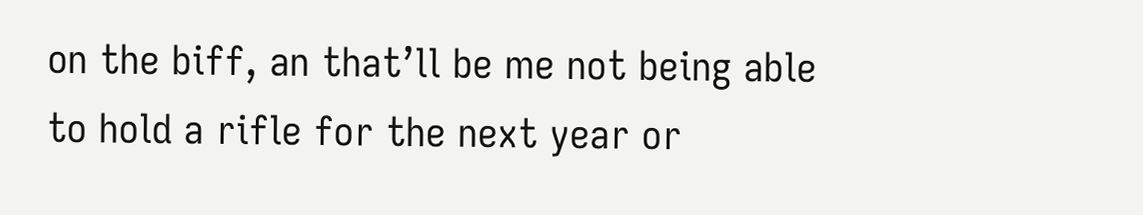on the biff, an that’ll be me not being able to hold a rifle for the next year or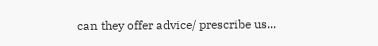can they offer advice/ prescribe us...